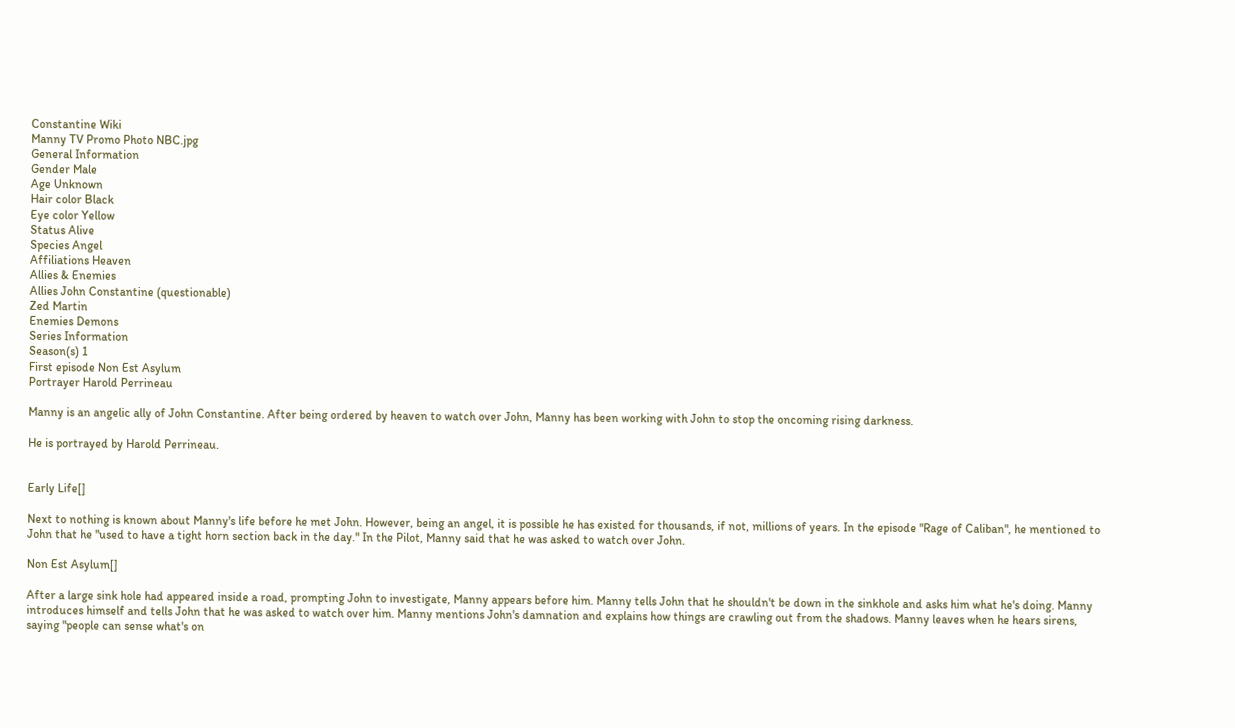Constantine Wiki
Manny TV Promo Photo NBC.jpg
General Information
Gender Male
Age Unknown
Hair color Black
Eye color Yellow
Status Alive
Species Angel
Affiliations Heaven
Allies & Enemies
Allies John Constantine (questionable)
Zed Martin
Enemies Demons
Series Information
Season(s) 1
First episode Non Est Asylum
Portrayer Harold Perrineau

Manny is an angelic ally of John Constantine. After being ordered by heaven to watch over John, Manny has been working with John to stop the oncoming rising darkness.

He is portrayed by Harold Perrineau.


Early Life[]

Next to nothing is known about Manny's life before he met John. However, being an angel, it is possible he has existed for thousands, if not, millions of years. In the episode "Rage of Caliban", he mentioned to John that he "used to have a tight horn section back in the day." In the Pilot, Manny said that he was asked to watch over John.

Non Est Asylum[]

After a large sink hole had appeared inside a road, prompting John to investigate, Manny appears before him. Manny tells John that he shouldn't be down in the sinkhole and asks him what he's doing. Manny introduces himself and tells John that he was asked to watch over him. Manny mentions John's damnation and explains how things are crawling out from the shadows. Manny leaves when he hears sirens, saying "people can sense what's on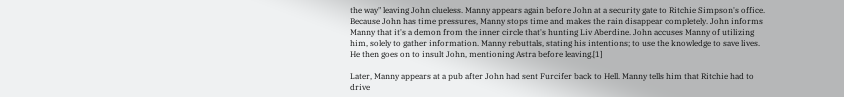the way" leaving John clueless. Manny appears again before John at a security gate to Ritchie Simpson's office. Because John has time pressures, Manny stops time and makes the rain disappear completely. John informs Manny that it's a demon from the inner circle that's hunting Liv Aberdine. John accuses Manny of utilizing him, solely to gather information. Manny rebuttals, stating his intentions; to use the knowledge to save lives. He then goes on to insult John, mentioning Astra before leaving.[1]

Later, Manny appears at a pub after John had sent Furcifer back to Hell. Manny tells him that Ritchie had to drive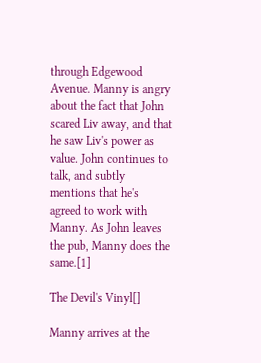through Edgewood Avenue. Manny is angry about the fact that John scared Liv away, and that he saw Liv's power as value. John continues to talk, and subtly mentions that he's agreed to work with Manny. As John leaves the pub, Manny does the same.[1]

The Devil's Vinyl[]

Manny arrives at the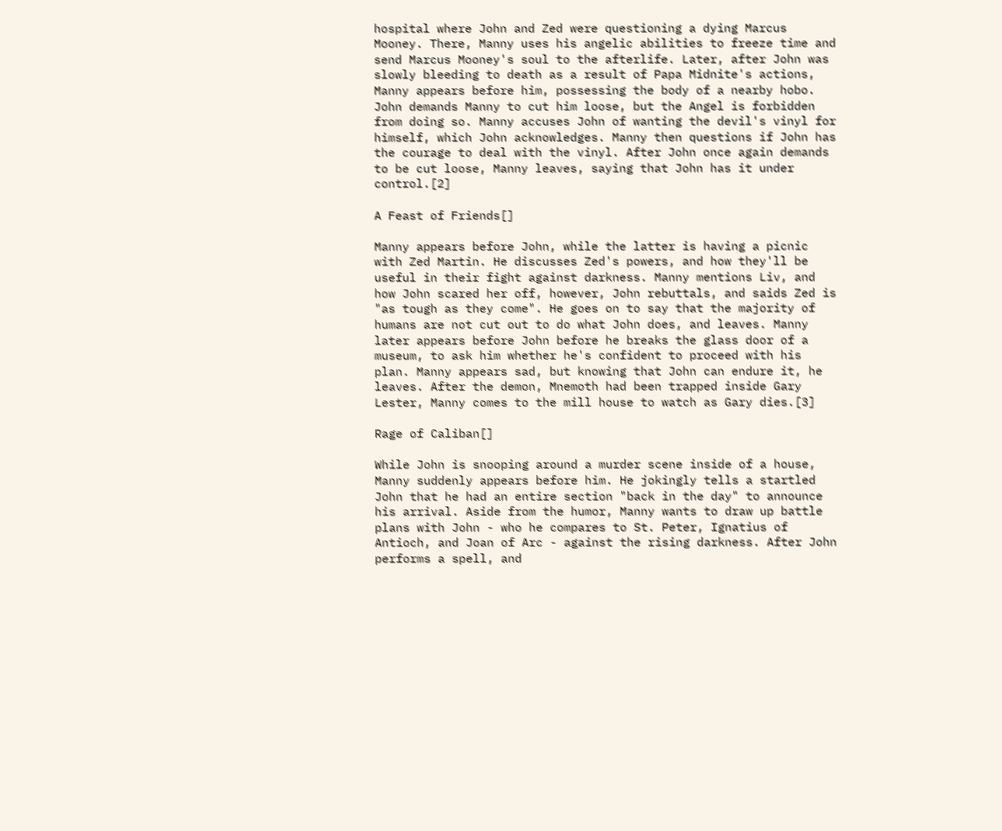hospital where John and Zed were questioning a dying Marcus Mooney. There, Manny uses his angelic abilities to freeze time and send Marcus Mooney's soul to the afterlife. Later, after John was slowly bleeding to death as a result of Papa Midnite's actions, Manny appears before him, possessing the body of a nearby hobo. John demands Manny to cut him loose, but the Angel is forbidden from doing so. Manny accuses John of wanting the devil's vinyl for himself, which John acknowledges. Manny then questions if John has the courage to deal with the vinyl. After John once again demands to be cut loose, Manny leaves, saying that John has it under control.[2]

A Feast of Friends[]

Manny appears before John, while the latter is having a picnic with Zed Martin. He discusses Zed's powers, and how they'll be useful in their fight against darkness. Manny mentions Liv, and how John scared her off, however, John rebuttals, and saids Zed is "as tough as they come". He goes on to say that the majority of humans are not cut out to do what John does, and leaves. Manny later appears before John before he breaks the glass door of a museum, to ask him whether he's confident to proceed with his plan. Manny appears sad, but knowing that John can endure it, he leaves. After the demon, Mnemoth had been trapped inside Gary Lester, Manny comes to the mill house to watch as Gary dies.[3]

Rage of Caliban[]

While John is snooping around a murder scene inside of a house, Manny suddenly appears before him. He jokingly tells a startled John that he had an entire section "back in the day" to announce his arrival. Aside from the humor, Manny wants to draw up battle plans with John - who he compares to St. Peter, Ignatius of Antioch, and Joan of Arc - against the rising darkness. After John performs a spell, and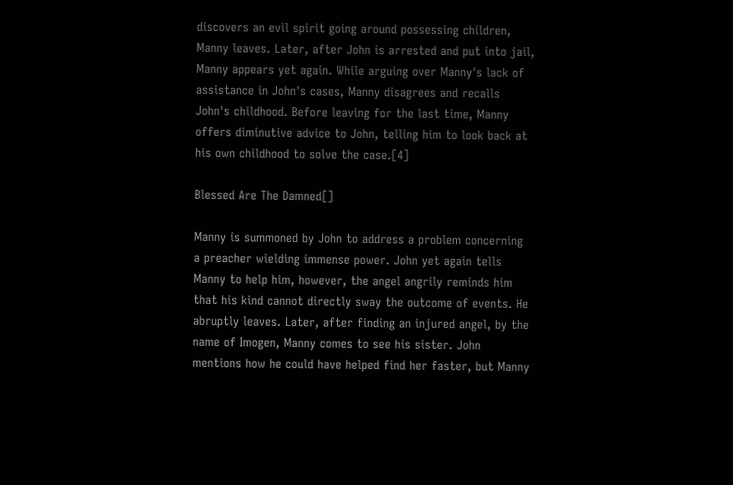discovers an evil spirit going around possessing children, Manny leaves. Later, after John is arrested and put into jail, Manny appears yet again. While arguing over Manny's lack of assistance in John's cases, Manny disagrees and recalls John's childhood. Before leaving for the last time, Manny offers diminutive advice to John, telling him to look back at his own childhood to solve the case.[4]

Blessed Are The Damned[]

Manny is summoned by John to address a problem concerning a preacher wielding immense power. John yet again tells Manny to help him, however, the angel angrily reminds him that his kind cannot directly sway the outcome of events. He abruptly leaves. Later, after finding an injured angel, by the name of Imogen, Manny comes to see his sister. John mentions how he could have helped find her faster, but Manny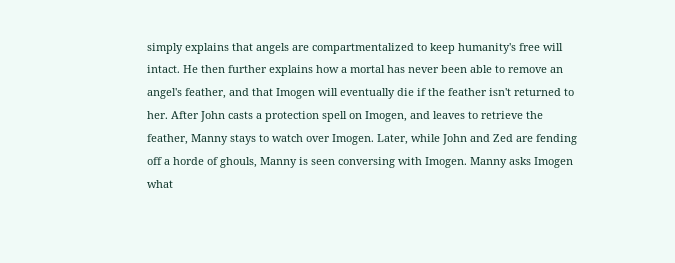simply explains that angels are compartmentalized to keep humanity's free will intact. He then further explains how a mortal has never been able to remove an angel's feather, and that Imogen will eventually die if the feather isn't returned to her. After John casts a protection spell on Imogen, and leaves to retrieve the feather, Manny stays to watch over Imogen. Later, while John and Zed are fending off a horde of ghouls, Manny is seen conversing with Imogen. Manny asks Imogen what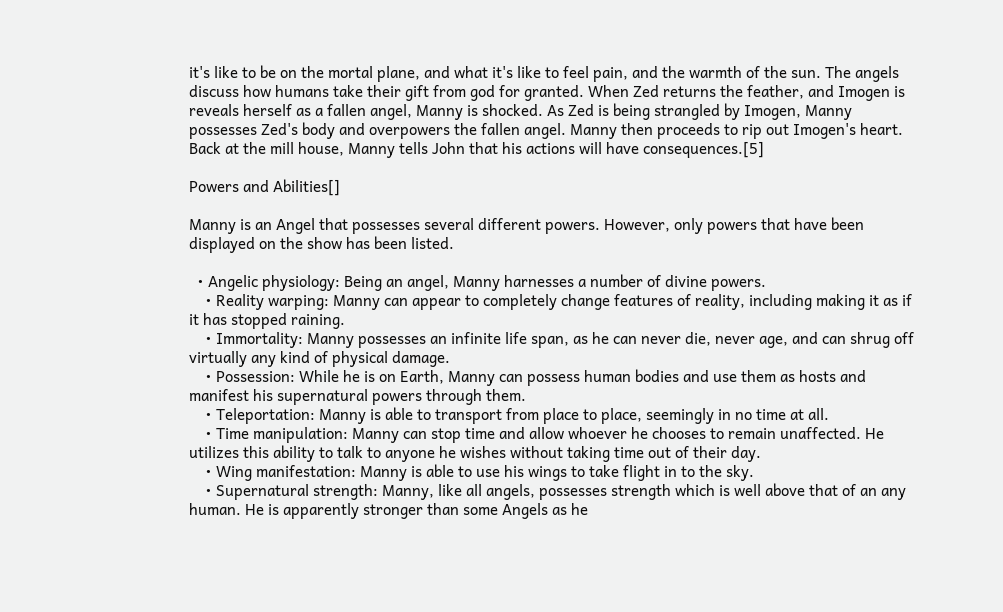it's like to be on the mortal plane, and what it's like to feel pain, and the warmth of the sun. The angels discuss how humans take their gift from god for granted. When Zed returns the feather, and Imogen is reveals herself as a fallen angel, Manny is shocked. As Zed is being strangled by Imogen, Manny possesses Zed's body and overpowers the fallen angel. Manny then proceeds to rip out Imogen's heart. Back at the mill house, Manny tells John that his actions will have consequences.[5]

Powers and Abilities[]

Manny is an Angel that possesses several different powers. However, only powers that have been displayed on the show has been listed.

  • Angelic physiology: Being an angel, Manny harnesses a number of divine powers.
    • Reality warping: Manny can appear to completely change features of reality, including making it as if it has stopped raining.
    • Immortality: Manny possesses an infinite life span, as he can never die, never age, and can shrug off virtually any kind of physical damage.
    • Possession: While he is on Earth, Manny can possess human bodies and use them as hosts and manifest his supernatural powers through them.
    • Teleportation: Manny is able to transport from place to place, seemingly in no time at all.
    • Time manipulation: Manny can stop time and allow whoever he chooses to remain unaffected. He utilizes this ability to talk to anyone he wishes without taking time out of their day.
    • Wing manifestation: Manny is able to use his wings to take flight in to the sky.
    • Supernatural strength: Manny, like all angels, possesses strength which is well above that of an any human. He is apparently stronger than some Angels as he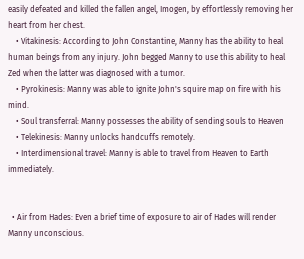easily defeated and killed the fallen angel, Imogen, by effortlessly removing her heart from her chest.
    • Vitakinesis: According to John Constantine, Manny has the ability to heal human beings from any injury. John begged Manny to use this ability to heal Zed when the latter was diagnosed with a tumor.
    • Pyrokinesis: Manny was able to ignite John's squire map on fire with his mind.
    • Soul transferral: Manny possesses the ability of sending souls to Heaven
    • Telekinesis: Manny unlocks handcuffs remotely.
    • Interdimensional travel: Manny is able to travel from Heaven to Earth immediately.


  • Air from Hades: Even a brief time of exposure to air of Hades will render Manny unconscious.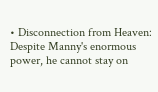• Disconnection from Heaven: Despite Manny's enormous power, he cannot stay on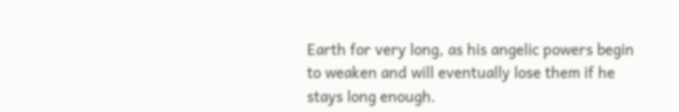Earth for very long, as his angelic powers begin to weaken and will eventually lose them if he stays long enough.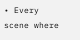• Every scene where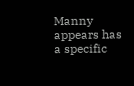Manny appears has a specific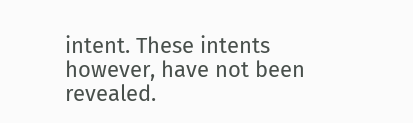intent. These intents however, have not been revealed.